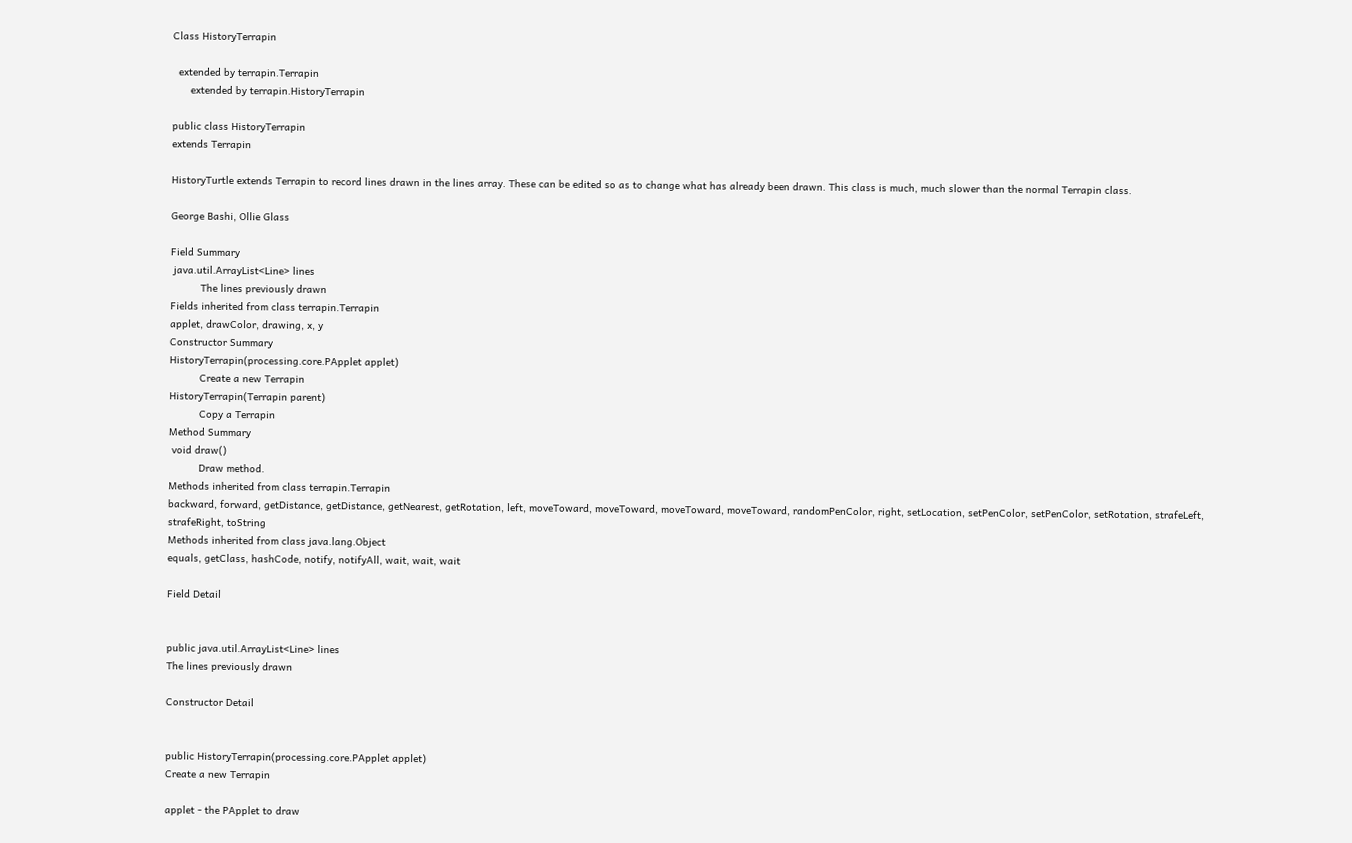Class HistoryTerrapin

  extended by terrapin.Terrapin
      extended by terrapin.HistoryTerrapin

public class HistoryTerrapin
extends Terrapin

HistoryTurtle extends Terrapin to record lines drawn in the lines array. These can be edited so as to change what has already been drawn. This class is much, much slower than the normal Terrapin class.

George Bashi, Ollie Glass

Field Summary
 java.util.ArrayList<Line> lines
          The lines previously drawn
Fields inherited from class terrapin.Terrapin
applet, drawColor, drawing, x, y
Constructor Summary
HistoryTerrapin(processing.core.PApplet applet)
          Create a new Terrapin
HistoryTerrapin(Terrapin parent)
          Copy a Terrapin
Method Summary
 void draw()
          Draw method.
Methods inherited from class terrapin.Terrapin
backward, forward, getDistance, getDistance, getNearest, getRotation, left, moveToward, moveToward, moveToward, moveToward, randomPenColor, right, setLocation, setPenColor, setPenColor, setRotation, strafeLeft, strafeRight, toString
Methods inherited from class java.lang.Object
equals, getClass, hashCode, notify, notifyAll, wait, wait, wait

Field Detail


public java.util.ArrayList<Line> lines
The lines previously drawn

Constructor Detail


public HistoryTerrapin(processing.core.PApplet applet)
Create a new Terrapin

applet - the PApplet to draw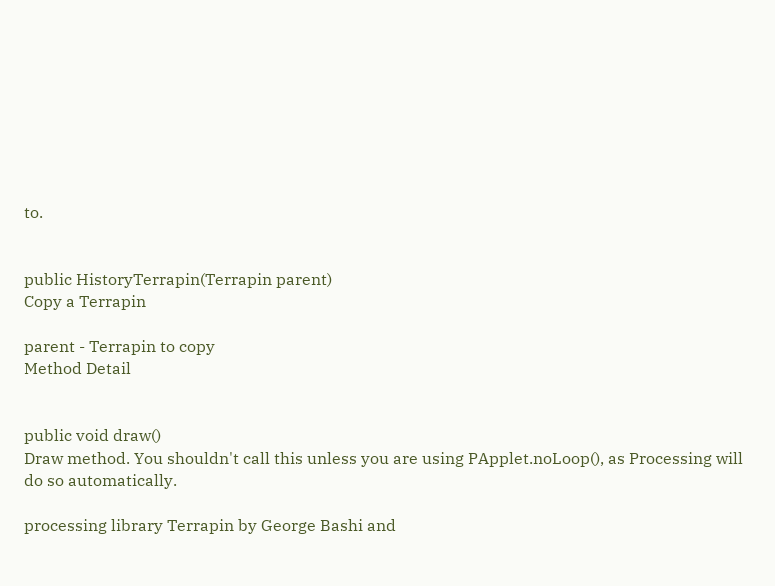to.


public HistoryTerrapin(Terrapin parent)
Copy a Terrapin

parent - Terrapin to copy
Method Detail


public void draw()
Draw method. You shouldn't call this unless you are using PApplet.noLoop(), as Processing will do so automatically.

processing library Terrapin by George Bashi and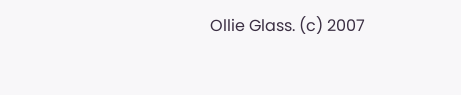Ollie Glass. (c) 2007